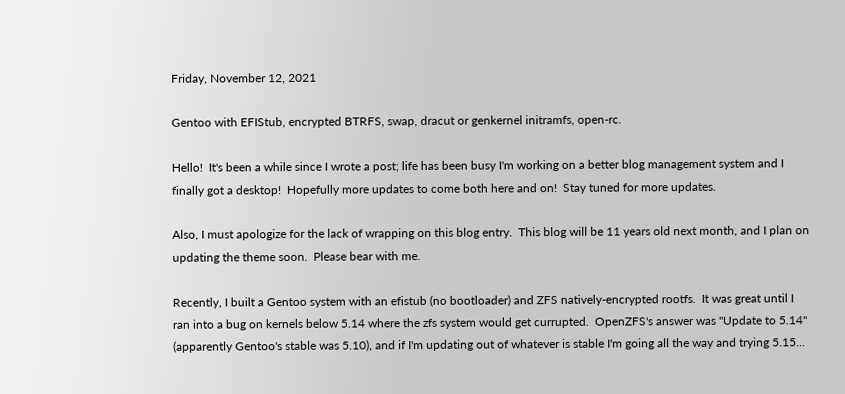Friday, November 12, 2021

Gentoo with EFIStub, encrypted BTRFS, swap, dracut or genkernel initramfs, open-rc.

Hello!  It's been a while since I wrote a post; life has been busy I'm working on a better blog management system and I finally got a desktop!  Hopefully more updates to come both here and on!  Stay tuned for more updates.

Also, I must apologize for the lack of wrapping on this blog entry.  This blog will be 11 years old next month, and I plan on updating the theme soon.  Please bear with me.

Recently, I built a Gentoo system with an efistub (no bootloader) and ZFS natively-encrypted rootfs.  It was great until I ran into a bug on kernels below 5.14 where the zfs system would get currupted.  OpenZFS's answer was "Update to 5.14" (apparently Gentoo's stable was 5.10), and if I'm updating out of whatever is stable I'm going all the way and trying 5.15...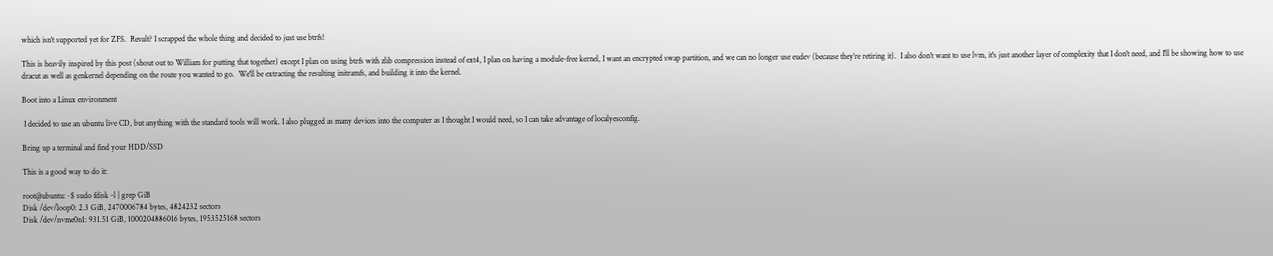which isn't supported yet for ZFS.  Result? I scrapped the whole thing and decided to just use btrfs!

This is heavily inspired by this post (shout out to William for putting that together) except I plan on using btrfs with zlib compression instead of ext4, I plan on having a module-free kernel, I want an encrypted swap partition, and we can no longer use eudev (because they're retiring it).  I also don't want to use lvm, it's just another layer of complexity that I don't need, and I'll be showing how to use dracut as well as genkernel depending on the route you wanted to go.  We'll be extracting the resulting initramfs, and building it into the kernel.

Boot into a Linux environment

 I decided to use an ubuntu live CD, but anything with the standard tools will work. I also plugged as many devices into the computer as I thought I would need, so I can take advantage of localyesconfig.

Bring up a terminal and find your HDD/SSD

This is a good way to do it:

root@ubuntu:~$ sudo fdisk -l | grep GiB
Disk /dev/loop0: 2.3 GiB, 2470006784 bytes, 4824232 sectors
Disk /dev/nvme0n1: 931.51 GiB, 1000204886016 bytes, 1953525168 sectors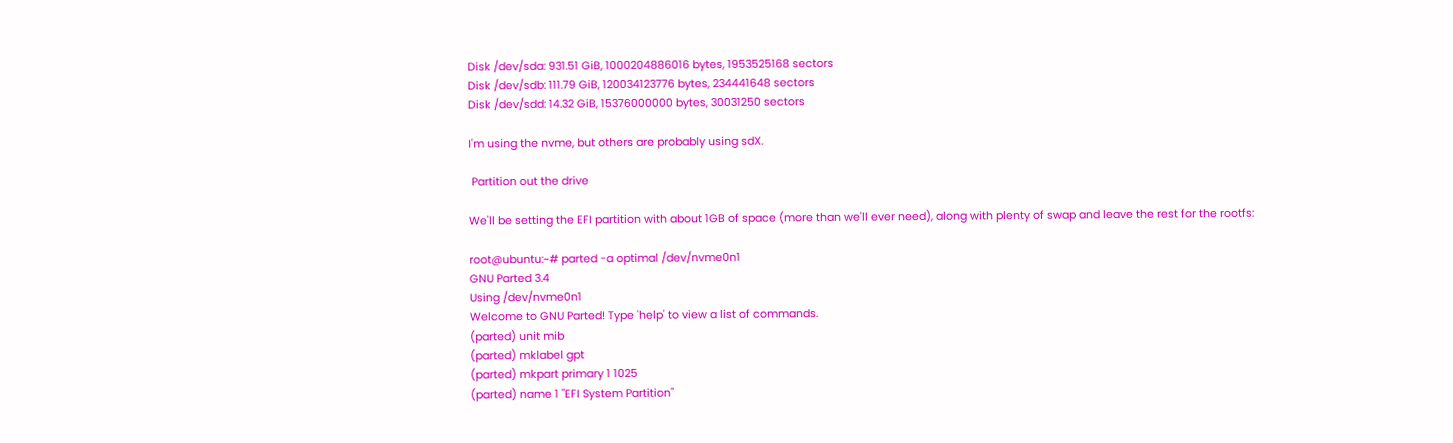Disk /dev/sda: 931.51 GiB, 1000204886016 bytes, 1953525168 sectors
Disk /dev/sdb: 111.79 GiB, 120034123776 bytes, 234441648 sectors
Disk /dev/sdd: 14.32 GiB, 15376000000 bytes, 30031250 sectors

I'm using the nvme, but others are probably using sdX.

 Partition out the drive

We'll be setting the EFI partition with about 1GB of space (more than we'll ever need), along with plenty of swap and leave the rest for the rootfs:

root@ubuntu:~# parted -a optimal /dev/nvme0n1
GNU Parted 3.4
Using /dev/nvme0n1
Welcome to GNU Parted! Type 'help' to view a list of commands.
(parted) unit mib
(parted) mklabel gpt
(parted) mkpart primary 1 1025
(parted) name 1 "EFI System Partition"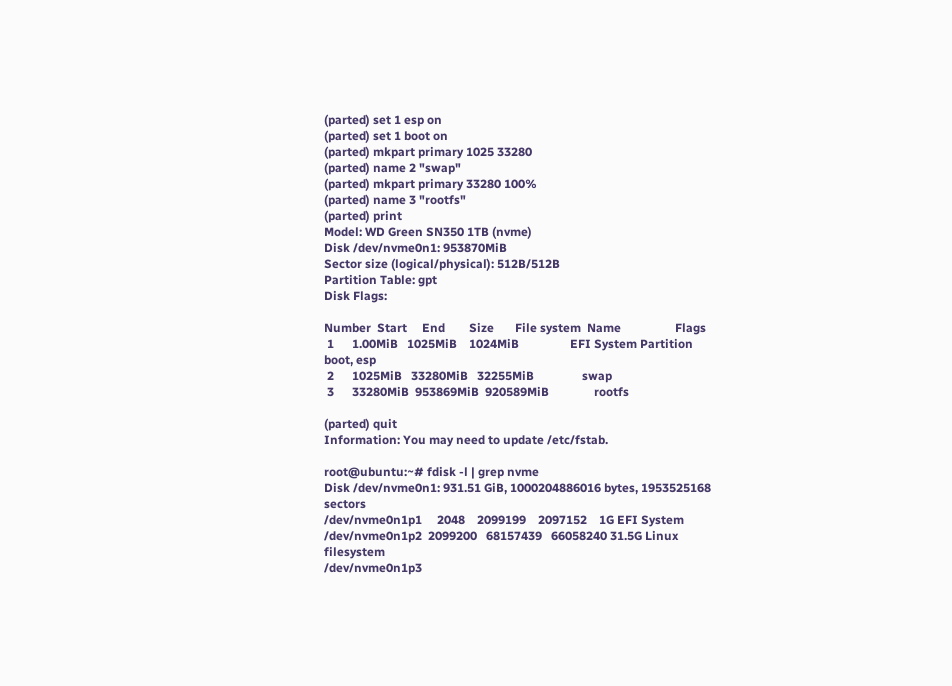(parted) set 1 esp on
(parted) set 1 boot on
(parted) mkpart primary 1025 33280
(parted) name 2 "swap"
(parted) mkpart primary 33280 100%
(parted) name 3 "rootfs"
(parted) print
Model: WD Green SN350 1TB (nvme)
Disk /dev/nvme0n1: 953870MiB
Sector size (logical/physical): 512B/512B
Partition Table: gpt
Disk Flags:

Number  Start     End        Size       File system  Name                  Flags
 1      1.00MiB   1025MiB    1024MiB                 EFI System Partition  boot, esp
 2      1025MiB   33280MiB   32255MiB                swap
 3      33280MiB  953869MiB  920589MiB               rootfs

(parted) quit
Information: You may need to update /etc/fstab.

root@ubuntu:~# fdisk -l | grep nvme
Disk /dev/nvme0n1: 931.51 GiB, 1000204886016 bytes, 1953525168 sectors
/dev/nvme0n1p1     2048    2099199    2097152    1G EFI System
/dev/nvme0n1p2  2099200   68157439   66058240 31.5G Linux filesystem
/dev/nvme0n1p3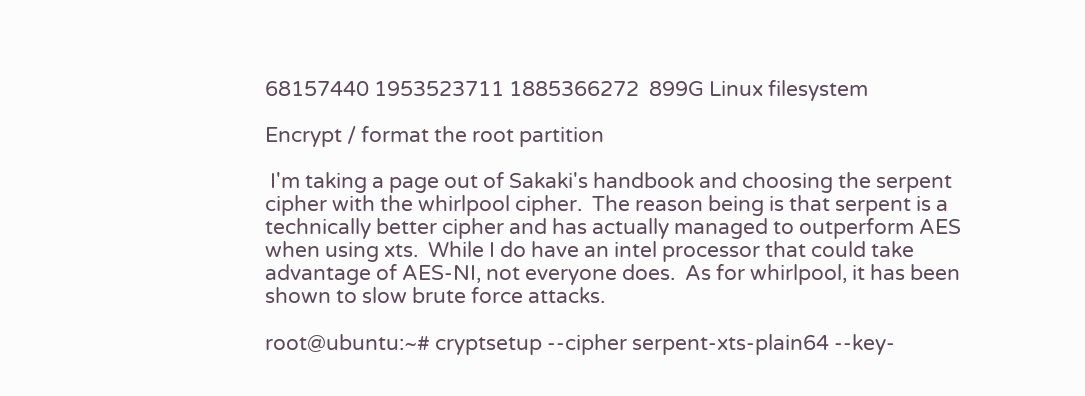68157440 1953523711 1885366272  899G Linux filesystem

Encrypt / format the root partition

 I'm taking a page out of Sakaki's handbook and choosing the serpent cipher with the whirlpool cipher.  The reason being is that serpent is a technically better cipher and has actually managed to outperform AES when using xts.  While I do have an intel processor that could take advantage of AES-NI, not everyone does.  As for whirlpool, it has been shown to slow brute force attacks.

root@ubuntu:~# cryptsetup --cipher serpent-xts-plain64 --key-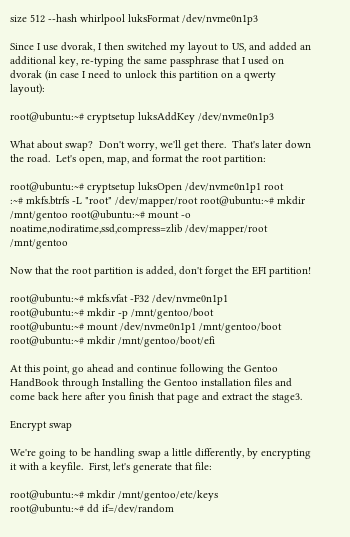size 512 --hash whirlpool luksFormat /dev/nvme0n1p3

Since I use dvorak, I then switched my layout to US, and added an additional key, re-typing the same passphrase that I used on dvorak (in case I need to unlock this partition on a qwerty layout):

root@ubuntu:~# cryptsetup luksAddKey /dev/nvme0n1p3

What about swap?  Don't worry, we'll get there.  That's later down the road.  Let's open, map, and format the root partition:

root@ubuntu:~# cryptsetup luksOpen /dev/nvme0n1p1 root
:~# mkfs.btrfs -L "root" /dev/mapper/root root@ubuntu:~# mkdir /mnt/gentoo root@ubuntu:~# mount -o noatime,nodiratime,ssd,compress=zlib /dev/mapper/root /mnt/gentoo

Now that the root partition is added, don't forget the EFI partition!

root@ubuntu:~# mkfs.vfat -F32 /dev/nvme0n1p1
root@ubuntu:~# mkdir -p /mnt/gentoo/boot
root@ubuntu:~# mount /dev/nvme0n1p1 /mnt/gentoo/boot
root@ubuntu:~# mkdir /mnt/gentoo/boot/efi

At this point, go ahead and continue following the Gentoo HandBook through Installing the Gentoo installation files and come back here after you finish that page and extract the stage3.

Encrypt swap

We're going to be handling swap a little differently, by encrypting it with a keyfile.  First, let's generate that file:

root@ubuntu:~# mkdir /mnt/gentoo/etc/keys
root@ubuntu:~# dd if=/dev/random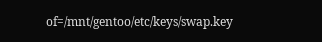of=/mnt/gentoo/etc/keys/swap.key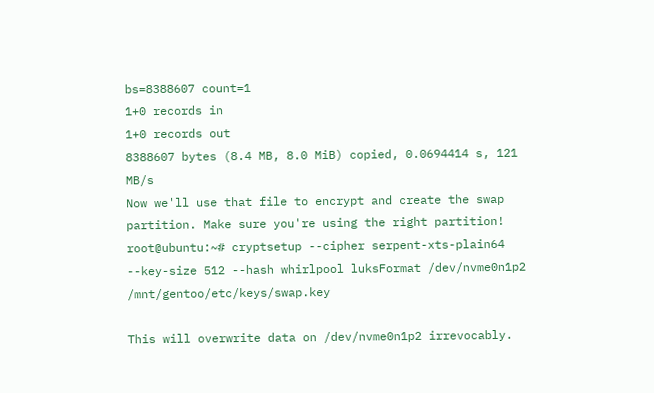bs=8388607 count=1
1+0 records in
1+0 records out
8388607 bytes (8.4 MB, 8.0 MiB) copied, 0.0694414 s, 121 MB/s
Now we'll use that file to encrypt and create the swap partition. Make sure you're using the right partition!
root@ubuntu:~# cryptsetup --cipher serpent-xts-plain64 --key-size 512 --hash whirlpool luksFormat /dev/nvme0n1p2 /mnt/gentoo/etc/keys/swap.key

This will overwrite data on /dev/nvme0n1p2 irrevocably.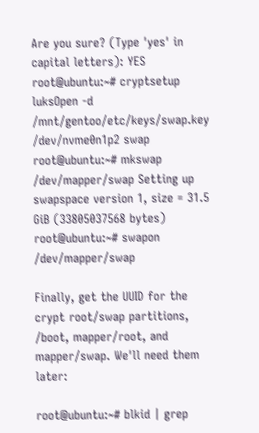Are you sure? (Type 'yes' in capital letters): YES
root@ubuntu:~# cryptsetup luksOpen -d /mnt/gentoo/etc/keys/swap.key /dev/nvme0n1p2 swap root@ubuntu:~# mkswap /dev/mapper/swap Setting up swapspace version 1, size = 31.5 GiB (33805037568 bytes) root@ubuntu:~# swapon /dev/mapper/swap

Finally, get the UUID for the crypt root/swap partitions, /boot, mapper/root, and mapper/swap. We'll need them later:

root@ubuntu:~# blkid | grep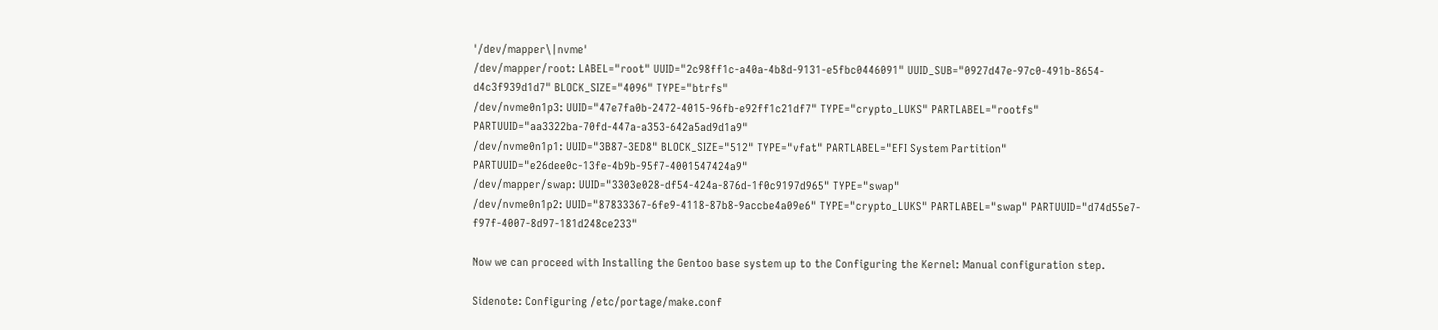'/dev/mapper\|nvme'
/dev/mapper/root: LABEL="root" UUID="2c98ff1c-a40a-4b8d-9131-e5fbc0446091" UUID_SUB="0927d47e-97c0-491b-8654-d4c3f939d1d7" BLOCK_SIZE="4096" TYPE="btrfs"
/dev/nvme0n1p3: UUID="47e7fa0b-2472-4015-96fb-e92ff1c21df7" TYPE="crypto_LUKS" PARTLABEL="rootfs" PARTUUID="aa3322ba-70fd-447a-a353-642a5ad9d1a9"
/dev/nvme0n1p1: UUID="3B87-3ED8" BLOCK_SIZE="512" TYPE="vfat" PARTLABEL="EFI System Partition" PARTUUID="e26dee0c-13fe-4b9b-95f7-4001547424a9"
/dev/mapper/swap: UUID="3303e028-df54-424a-876d-1f0c9197d965" TYPE="swap"
/dev/nvme0n1p2: UUID="87833367-6fe9-4118-87b8-9accbe4a09e6" TYPE="crypto_LUKS" PARTLABEL="swap" PARTUUID="d74d55e7-f97f-4007-8d97-181d248ce233"

Now we can proceed with Installing the Gentoo base system up to the Configuring the Kernel: Manual configuration step.

Sidenote: Configuring /etc/portage/make.conf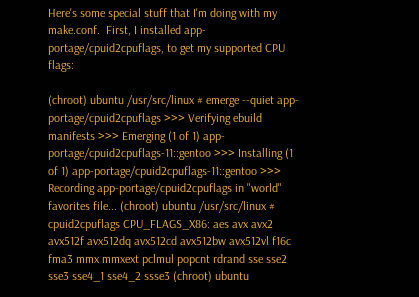Here's some special stuff that I'm doing with my make.conf.  First, I installed app-portage/cpuid2cpuflags, to get my supported CPU flags:

(chroot) ubuntu /usr/src/linux # emerge --quiet app-portage/cpuid2cpuflags >>> Verifying ebuild manifests >>> Emerging (1 of 1) app-portage/cpuid2cpuflags-11::gentoo >>> Installing (1 of 1) app-portage/cpuid2cpuflags-11::gentoo >>> Recording app-portage/cpuid2cpuflags in "world" favorites file... (chroot) ubuntu /usr/src/linux # cpuid2cpuflags CPU_FLAGS_X86: aes avx avx2 avx512f avx512dq avx512cd avx512bw avx512vl f16c fma3 mmx mmxext pclmul popcnt rdrand sse sse2 sse3 sse4_1 sse4_2 ssse3 (chroot) ubuntu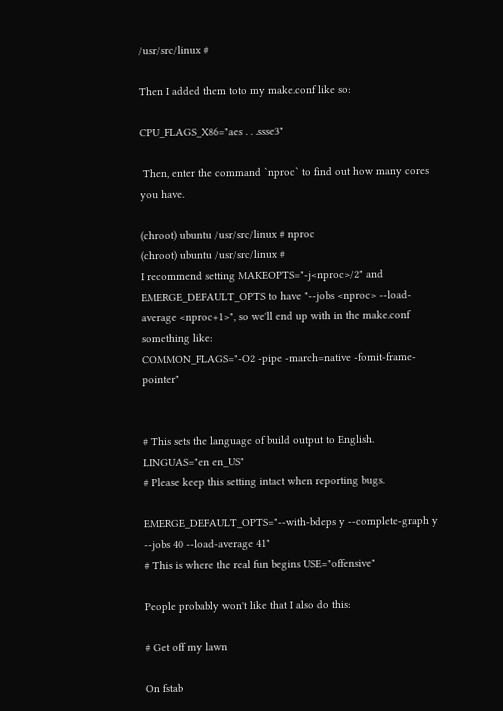/usr/src/linux #

Then I added them toto my make.conf like so:

CPU_FLAGS_X86="aes . . .ssse3"

 Then, enter the command `nproc` to find out how many cores you have.

(chroot) ubuntu /usr/src/linux # nproc
(chroot) ubuntu /usr/src/linux #
I recommend setting MAKEOPTS="-j<nproc>/2" and EMERGE_DEFAULT_OPTS to have "--jobs <nproc> --load-average <nproc+1>", so we'll end up with in the make.conf something like:
COMMON_FLAGS="-O2 -pipe -march=native -fomit-frame-pointer"


# This sets the language of build output to English.
LINGUAS="en en_US"
# Please keep this setting intact when reporting bugs.

EMERGE_DEFAULT_OPTS="--with-bdeps y --complete-graph y --jobs 40 --load-average 41"
# This is where the real fun begins USE="offensive"

People probably won't like that I also do this:

# Get off my lawn

On fstab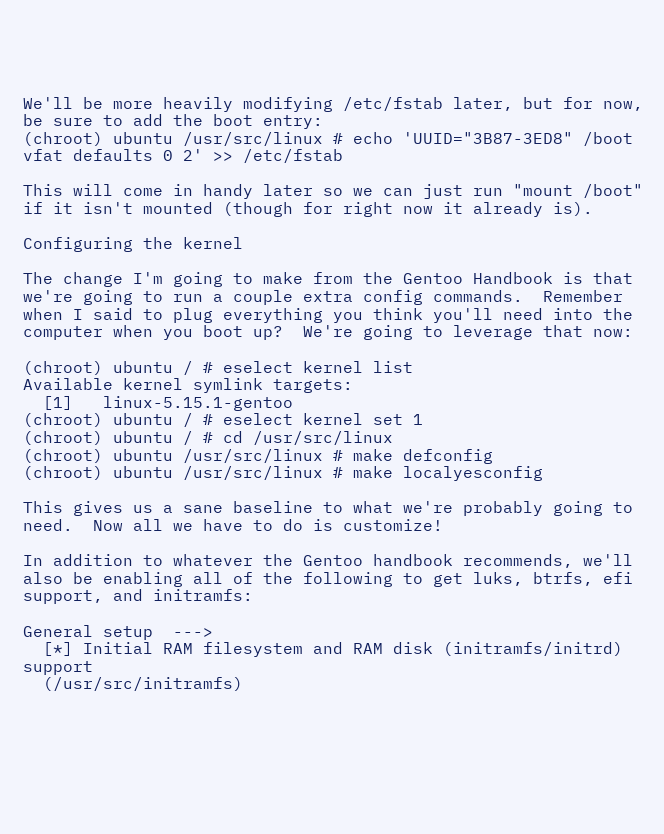We'll be more heavily modifying /etc/fstab later, but for now, be sure to add the boot entry:
(chroot) ubuntu /usr/src/linux # echo 'UUID="3B87-3ED8" /boot vfat defaults 0 2' >> /etc/fstab

This will come in handy later so we can just run "mount /boot" if it isn't mounted (though for right now it already is).

Configuring the kernel

The change I'm going to make from the Gentoo Handbook is that we're going to run a couple extra config commands.  Remember when I said to plug everything you think you'll need into the computer when you boot up?  We're going to leverage that now:

(chroot) ubuntu / # eselect kernel list
Available kernel symlink targets:
  [1]   linux-5.15.1-gentoo
(chroot) ubuntu / # eselect kernel set 1
(chroot) ubuntu / # cd /usr/src/linux
(chroot) ubuntu /usr/src/linux # make defconfig
(chroot) ubuntu /usr/src/linux # make localyesconfig

This gives us a sane baseline to what we're probably going to need.  Now all we have to do is customize!

In addition to whatever the Gentoo handbook recommends, we'll also be enabling all of the following to get luks, btrfs, efi support, and initramfs:

General setup  --->
  [*] Initial RAM filesystem and RAM disk (initramfs/initrd) support
  (/usr/src/initramfs)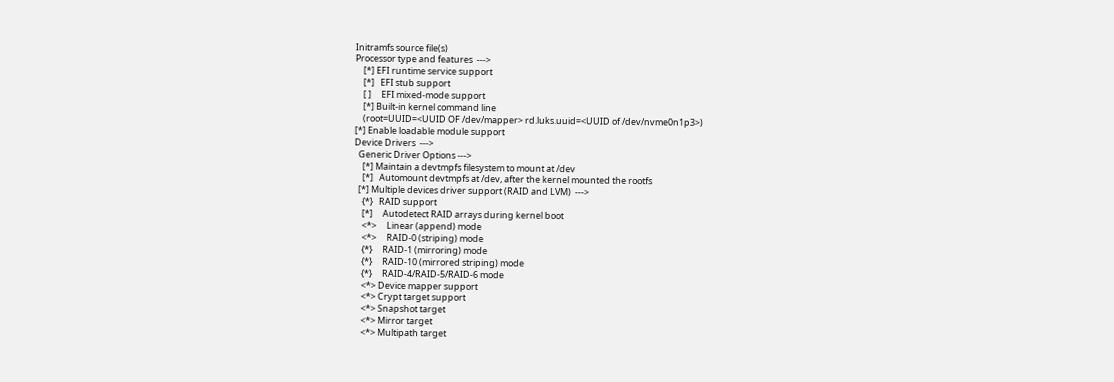Initramfs source file(s)
Processor type and features  --->
    [*] EFI runtime service support
    [*]   EFI stub support
    [ ]     EFI mixed-mode support
    [*] Built-in kernel command line
    (root=UUID=<UUID OF /dev/mapper> rd.luks.uuid=<UUID of /dev/nvme0n1p3>)
[*] Enable loadable module support
Device Drivers  --->
  Generic Driver Options --->
    [*] Maintain a devtmpfs filesystem to mount at /dev
    [*]   Automount devtmpfs at /dev, after the kernel mounted the rootfs
  [*] Multiple devices driver support (RAID and LVM)  --->
    {*}   RAID support
    [*]     Autodetect RAID arrays during kernel boot
    <*>     Linear (append) mode
    <*>     RAID-0 (striping) mode
    {*}     RAID-1 (mirroring) mode
    {*}     RAID-10 (mirrored striping) mode
    {*}     RAID-4/RAID-5/RAID-6 mode
    <*> Device mapper support
    <*> Crypt target support
    <*> Snapshot target
    <*> Mirror target
    <*> Multipath target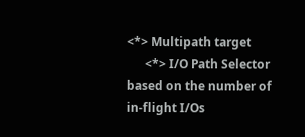<*> Multipath target
      <*> I/O Path Selector based on the number of in-flight I/Os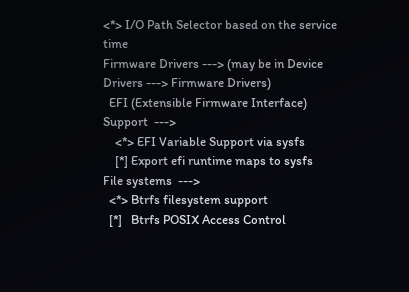<*> I/O Path Selector based on the service time
Firmware Drivers ---> (may be in Device Drivers ---> Firmware Drivers)
  EFI (Extensible Firmware Interface) Support  --->
    <*> EFI Variable Support via sysfs
    [*] Export efi runtime maps to sysfs
File systems  --->
  <*> Btrfs filesystem support
  [*]   Btrfs POSIX Access Control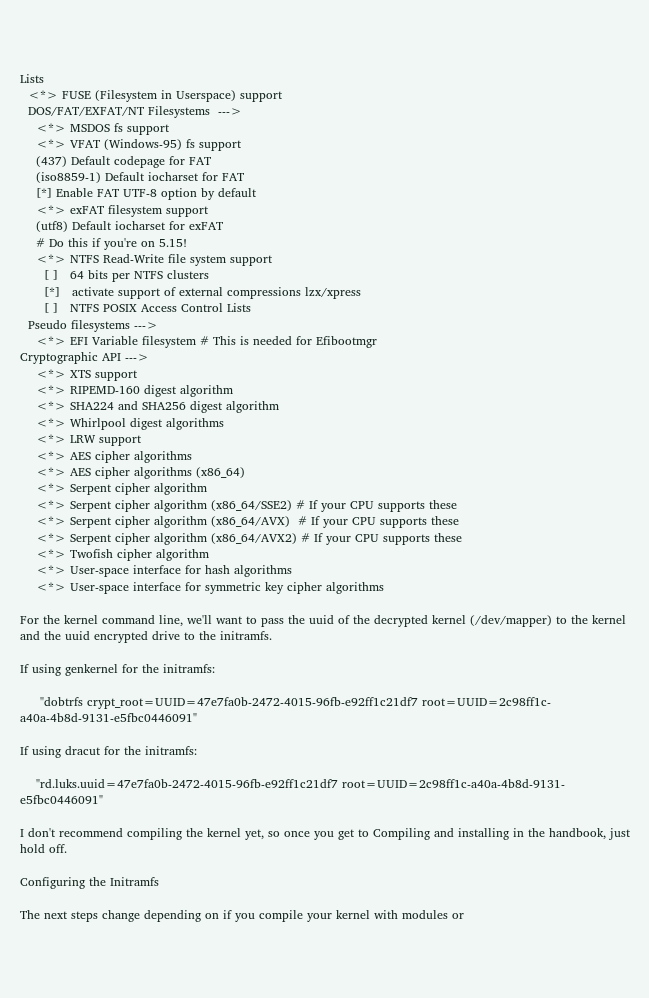Lists
  <*> FUSE (Filesystem in Userspace) support
  DOS/FAT/EXFAT/NT Filesystems  --->
    <*> MSDOS fs support
    <*> VFAT (Windows-95) fs support
    (437) Default codepage for FAT
    (iso8859-1) Default iocharset for FAT
    [*] Enable FAT UTF-8 option by default
    <*> exFAT filesystem support
    (utf8) Default iocharset for exFAT
    # Do this if you're on 5.15!
    <*> NTFS Read-Write file system support
      [ ]   64 bits per NTFS clusters
      [*]   activate support of external compressions lzx/xpress
      [ ]   NTFS POSIX Access Control Lists
  Pseudo filesystems --->
    <*> EFI Variable filesystem # This is needed for Efibootmgr
Cryptographic API --->
    <*> XTS support
    <*> RIPEMD-160 digest algorithm
    <*> SHA224 and SHA256 digest algorithm
    <*> Whirlpool digest algorithms
    <*> LRW support
    <*> AES cipher algorithms
    <*> AES cipher algorithms (x86_64)
    <*> Serpent cipher algorithm
    <*> Serpent cipher algorithm (x86_64/SSE2) # If your CPU supports these
    <*> Serpent cipher algorithm (x86_64/AVX)  # If your CPU supports these
    <*> Serpent cipher algorithm (x86_64/AVX2) # If your CPU supports these
    <*> Twofish cipher algorithm
    <*> User-space interface for hash algorithms
    <*> User-space interface for symmetric key cipher algorithms

For the kernel command line, we'll want to pass the uuid of the decrypted kernel (/dev/mapper) to the kernel and the uuid encrypted drive to the initramfs.

If using genkernel for the initramfs:

     "dobtrfs crypt_root=UUID=47e7fa0b-2472-4015-96fb-e92ff1c21df7 root=UUID=2c98ff1c-a40a-4b8d-9131-e5fbc0446091"

If using dracut for the initramfs:

    "rd.luks.uuid=47e7fa0b-2472-4015-96fb-e92ff1c21df7 root=UUID=2c98ff1c-a40a-4b8d-9131-e5fbc0446091"

I don't recommend compiling the kernel yet, so once you get to Compiling and installing in the handbook, just hold off.

Configuring the Initramfs

The next steps change depending on if you compile your kernel with modules or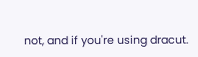not, and if you're using dracut.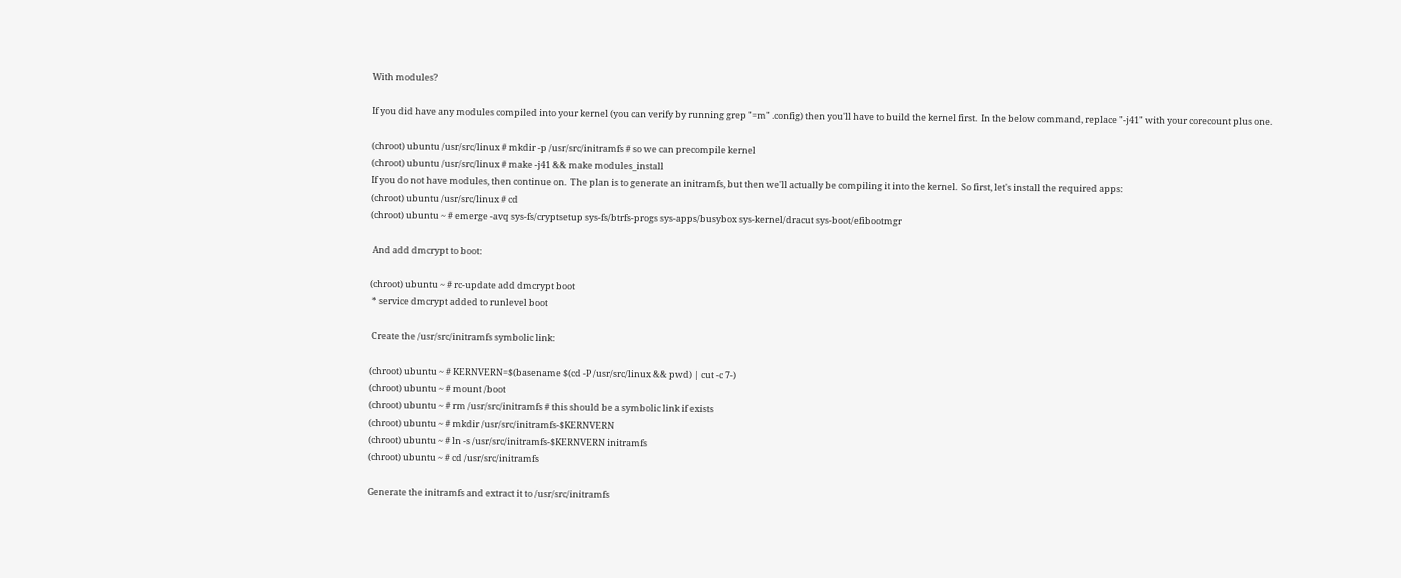With modules?

If you did have any modules compiled into your kernel (you can verify by running grep "=m" .config) then you'll have to build the kernel first.  In the below command, replace "-j41" with your corecount plus one.

(chroot) ubuntu /usr/src/linux # mkdir -p /usr/src/initramfs # so we can precompile kernel
(chroot) ubuntu /usr/src/linux # make -j41 && make modules_install
If you do not have modules, then continue on.  The plan is to generate an initramfs, but then we'll actually be compiling it into the kernel.  So first, let's install the required apps:
(chroot) ubuntu /usr/src/linux # cd
(chroot) ubuntu ~ # emerge -avq sys-fs/cryptsetup sys-fs/btrfs-progs sys-apps/busybox sys-kernel/dracut sys-boot/efibootmgr

 And add dmcrypt to boot:

(chroot) ubuntu ~ # rc-update add dmcrypt boot
 * service dmcrypt added to runlevel boot

 Create the /usr/src/initramfs symbolic link:

(chroot) ubuntu ~ # KERNVERN=$(basename $(cd -P /usr/src/linux && pwd) | cut -c 7-)
(chroot) ubuntu ~ # mount /boot
(chroot) ubuntu ~ # rm /usr/src/initramfs # this should be a symbolic link if exists
(chroot) ubuntu ~ # mkdir /usr/src/initramfs-$KERNVERN
(chroot) ubuntu ~ # ln -s /usr/src/initramfs-$KERNVERN initramfs
(chroot) ubuntu ~ # cd /usr/src/initramfs

Generate the initramfs and extract it to /usr/src/initramfs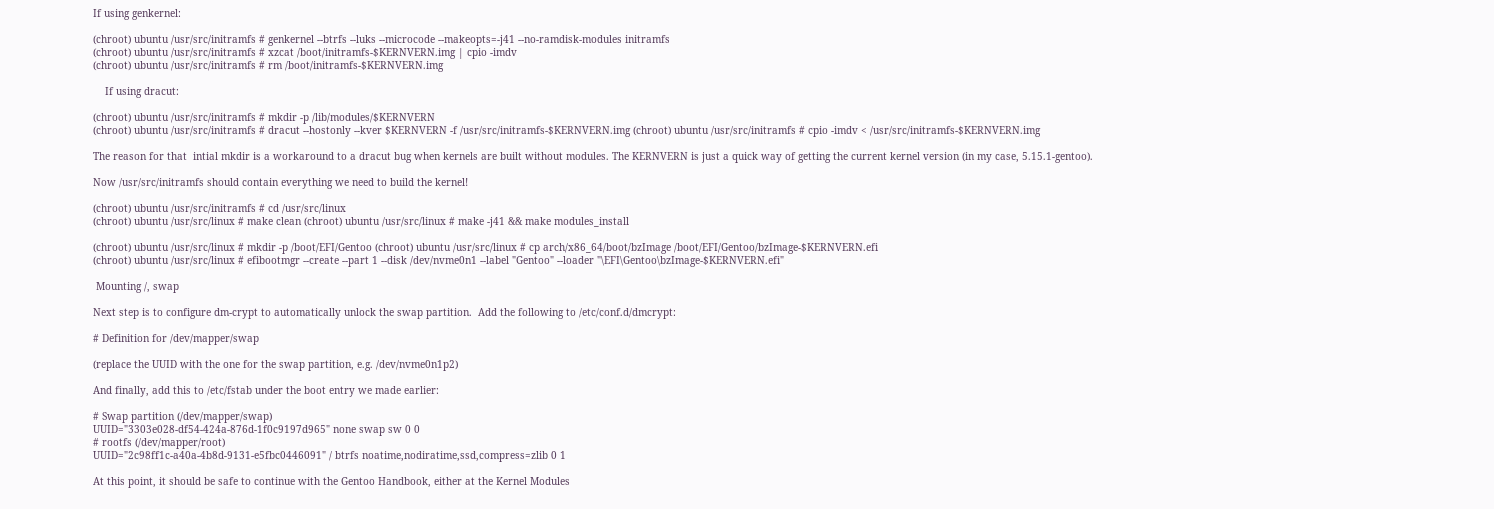If using genkernel:

(chroot) ubuntu /usr/src/initramfs # genkernel --btrfs --luks --microcode --makeopts=-j41 --no-ramdisk-modules initramfs
(chroot) ubuntu /usr/src/initramfs # xzcat /boot/initramfs-$KERNVERN.img | cpio -imdv
(chroot) ubuntu /usr/src/initramfs # rm /boot/initramfs-$KERNVERN.img

    If using dracut:

(chroot) ubuntu /usr/src/initramfs # mkdir -p /lib/modules/$KERNVERN
(chroot) ubuntu /usr/src/initramfs # dracut --hostonly --kver $KERNVERN -f /usr/src/initramfs-$KERNVERN.img (chroot) ubuntu /usr/src/initramfs # cpio -imdv < /usr/src/initramfs-$KERNVERN.img

The reason for that  intial mkdir is a workaround to a dracut bug when kernels are built without modules. The KERNVERN is just a quick way of getting the current kernel version (in my case, 5.15.1-gentoo).

Now /usr/src/initramfs should contain everything we need to build the kernel!

(chroot) ubuntu /usr/src/initramfs # cd /usr/src/linux
(chroot) ubuntu /usr/src/linux # make clean (chroot) ubuntu /usr/src/linux # make -j41 && make modules_install

(chroot) ubuntu /usr/src/linux # mkdir -p /boot/EFI/Gentoo (chroot) ubuntu /usr/src/linux # cp arch/x86_64/boot/bzImage /boot/EFI/Gentoo/bzImage-$KERNVERN.efi
(chroot) ubuntu /usr/src/linux # efibootmgr --create --part 1 --disk /dev/nvme0n1 --label "Gentoo" --loader "\EFI\Gentoo\bzImage-$KERNVERN.efi"

 Mounting /, swap

Next step is to configure dm-crypt to automatically unlock the swap partition.  Add the following to /etc/conf.d/dmcrypt:

# Definition for /dev/mapper/swap

(replace the UUID with the one for the swap partition, e.g. /dev/nvme0n1p2)

And finally, add this to /etc/fstab under the boot entry we made earlier:

# Swap partition (/dev/mapper/swap)
UUID="3303e028-df54-424a-876d-1f0c9197d965" none swap sw 0 0
# rootfs (/dev/mapper/root)
UUID="2c98ff1c-a40a-4b8d-9131-e5fbc0446091" / btrfs noatime,nodiratime,ssd,compress=zlib 0 1

At this point, it should be safe to continue with the Gentoo Handbook, either at the Kernel Modules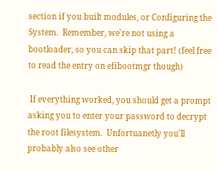section if you built modules, or Configuring the System.  Remember, we're not using a bootloader, so you can skip that part! (feel free to read the entry on efibootmgr though)

 If everything worked, you should get a prompt asking you to enter your password to decrypt the root filesystem.  Unfortuanetly you'll probably also see other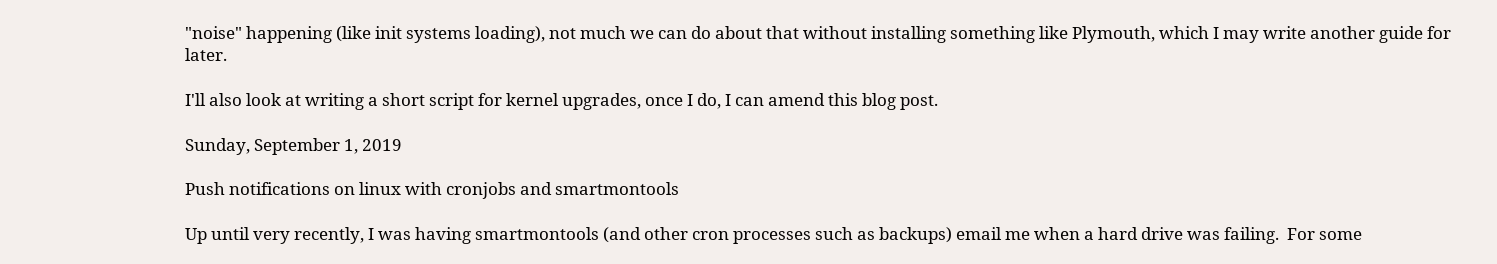"noise" happening (like init systems loading), not much we can do about that without installing something like Plymouth, which I may write another guide for later.

I'll also look at writing a short script for kernel upgrades, once I do, I can amend this blog post.

Sunday, September 1, 2019

Push notifications on linux with cronjobs and smartmontools

Up until very recently, I was having smartmontools (and other cron processes such as backups) email me when a hard drive was failing.  For some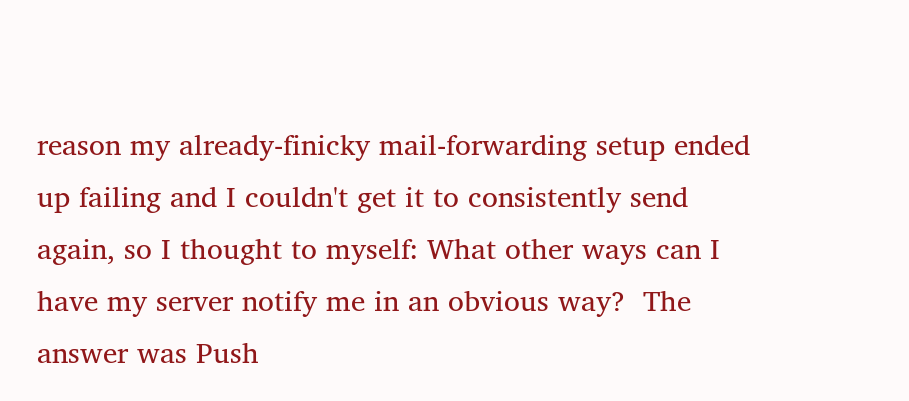reason my already-finicky mail-forwarding setup ended up failing and I couldn't get it to consistently send again, so I thought to myself: What other ways can I have my server notify me in an obvious way?  The answer was Push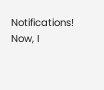Notifications!
Now, I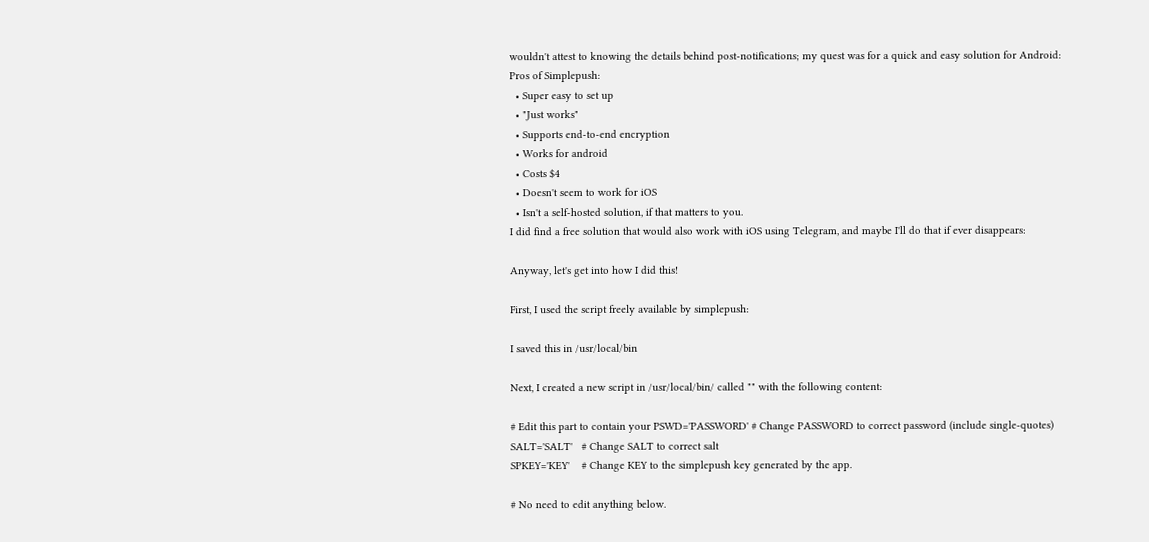wouldn't attest to knowing the details behind post-notifications; my quest was for a quick and easy solution for Android:
Pros of Simplepush:
  • Super easy to set up
  • "Just works"
  • Supports end-to-end encryption
  • Works for android
  • Costs $4
  • Doesn't seem to work for iOS
  • Isn't a self-hosted solution, if that matters to you.
I did find a free solution that would also work with iOS using Telegram, and maybe I'll do that if ever disappears:

Anyway, let's get into how I did this!

First, I used the script freely available by simplepush:

I saved this in /usr/local/bin

Next, I created a new script in /usr/local/bin/ called "" with the following content:

# Edit this part to contain your PSWD='PASSWORD' # Change PASSWORD to correct password (include single-quotes)
SALT='SALT'   # Change SALT to correct salt
SPKEY='KEY'    # Change KEY to the simplepush key generated by the app.

# No need to edit anything below.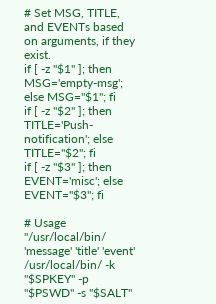# Set MSG, TITLE, and EVENTs based on arguments, if they exist.
if [ -z "$1" ]; then MSG='empty-msg'; else MSG="$1"; fi
if [ -z "$2" ]; then TITLE='Push-notification'; else TITLE="$2"; fi
if [ -z "$3" ]; then EVENT='misc'; else EVENT="$3"; fi

# Usage "/usr/local/bin/ 'message' 'title' 'event'
/usr/local/bin/ -k "$SPKEY" -p "$PSWD" -s "$SALT"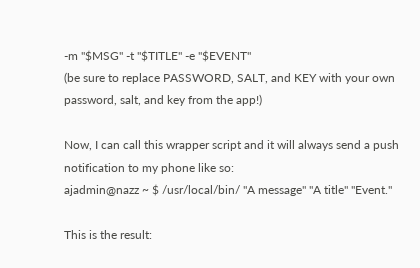-m "$MSG" -t "$TITLE" -e "$EVENT"
(be sure to replace PASSWORD, SALT, and KEY with your own password, salt, and key from the app!)

Now, I can call this wrapper script and it will always send a push notification to my phone like so:
ajadmin@nazz ~ $ /usr/local/bin/ "A message" "A title" "Event."

This is the result: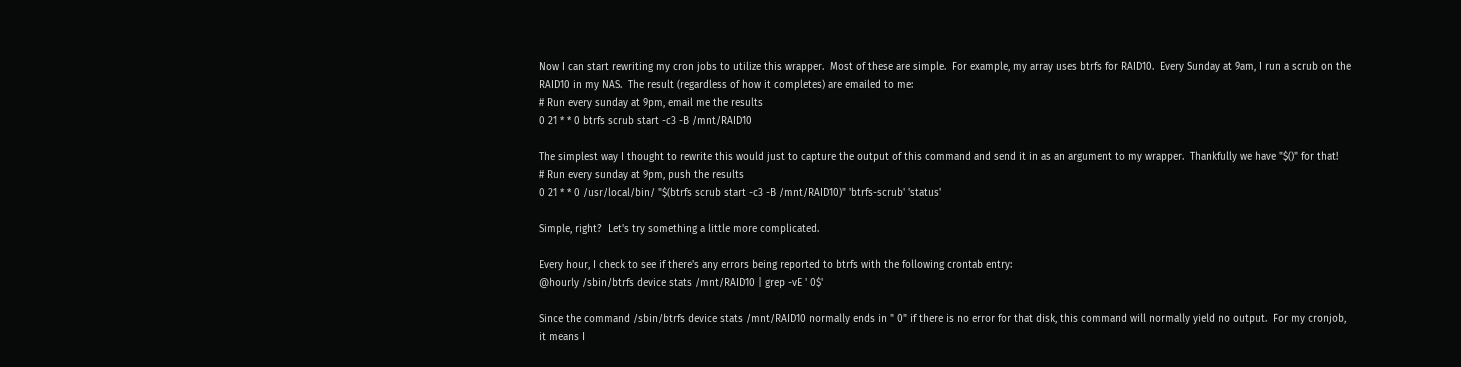Now I can start rewriting my cron jobs to utilize this wrapper.  Most of these are simple.  For example, my array uses btrfs for RAID10.  Every Sunday at 9am, I run a scrub on the RAID10 in my NAS.  The result (regardless of how it completes) are emailed to me:
# Run every sunday at 9pm, email me the results
0 21 * * 0 btrfs scrub start -c3 -B /mnt/RAID10

The simplest way I thought to rewrite this would just to capture the output of this command and send it in as an argument to my wrapper.  Thankfully we have "$()" for that!
# Run every sunday at 9pm, push the results
0 21 * * 0 /usr/local/bin/ "$(btrfs scrub start -c3 -B /mnt/RAID10)" 'btrfs-scrub' 'status'

Simple, right?  Let's try something a little more complicated.

Every hour, I check to see if there's any errors being reported to btrfs with the following crontab entry:
@hourly /sbin/btrfs device stats /mnt/RAID10 | grep -vE ' 0$'

Since the command /sbin/btrfs device stats /mnt/RAID10 normally ends in " 0" if there is no error for that disk, this command will normally yield no output.  For my cronjob, it means I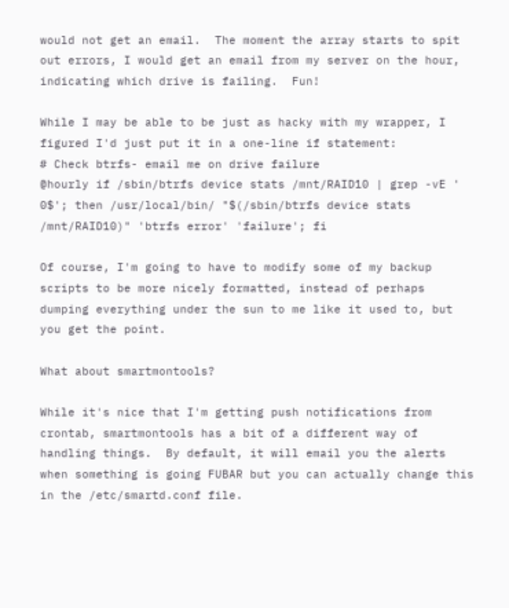would not get an email.  The moment the array starts to spit out errors, I would get an email from my server on the hour, indicating which drive is failing.  Fun!

While I may be able to be just as hacky with my wrapper, I figured I'd just put it in a one-line if statement:
# Check btrfs- email me on drive failure
@hourly if /sbin/btrfs device stats /mnt/RAID10 | grep -vE ' 0$'; then /usr/local/bin/ "$(/sbin/btrfs device stats /mnt/RAID10)" 'btrfs error' 'failure'; fi

Of course, I'm going to have to modify some of my backup scripts to be more nicely formatted, instead of perhaps dumping everything under the sun to me like it used to, but you get the point.

What about smartmontools?

While it's nice that I'm getting push notifications from crontab, smartmontools has a bit of a different way of handling things.  By default, it will email you the alerts when something is going FUBAR but you can actually change this in the /etc/smartd.conf file.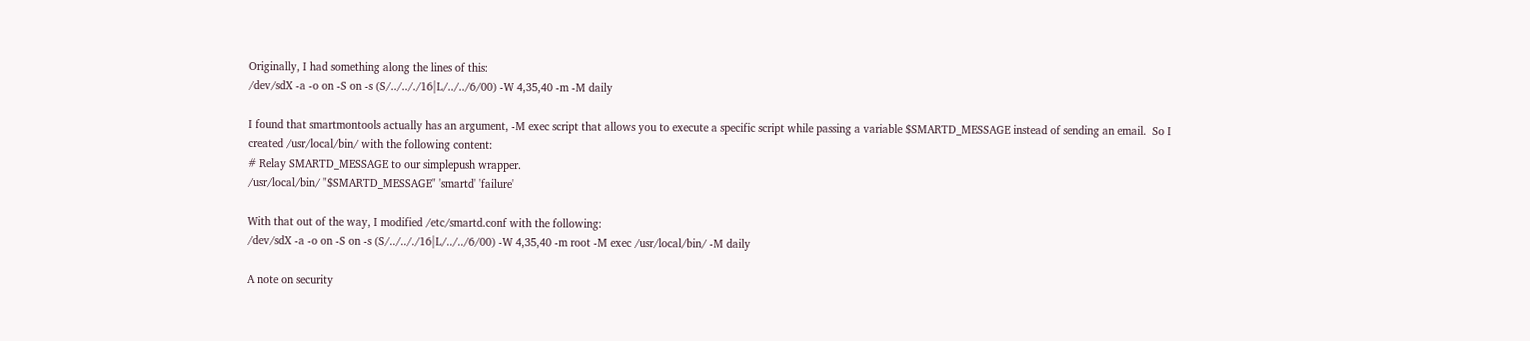Originally, I had something along the lines of this:
/dev/sdX -a -o on -S on -s (S/../.././16|L/../../6/00) -W 4,35,40 -m -M daily

I found that smartmontools actually has an argument, -M exec script that allows you to execute a specific script while passing a variable $SMARTD_MESSAGE instead of sending an email.  So I created /usr/local/bin/ with the following content:
# Relay SMARTD_MESSAGE to our simplepush wrapper.
/usr/local/bin/ "$SMARTD_MESSAGE" 'smartd' 'failure'

With that out of the way, I modified /etc/smartd.conf with the following:
/dev/sdX -a -o on -S on -s (S/../.././16|L/../../6/00) -W 4,35,40 -m root -M exec /usr/local/bin/ -M daily

A note on security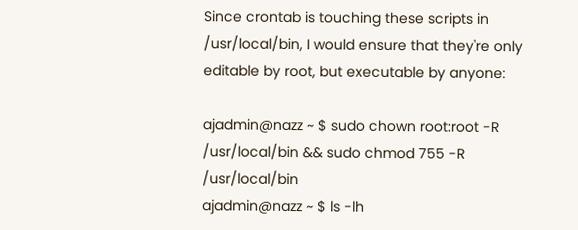Since crontab is touching these scripts in /usr/local/bin, I would ensure that they're only editable by root, but executable by anyone:

ajadmin@nazz ~ $ sudo chown root:root -R /usr/local/bin && sudo chmod 755 -R /usr/local/bin
ajadmin@nazz ~ $ ls -lh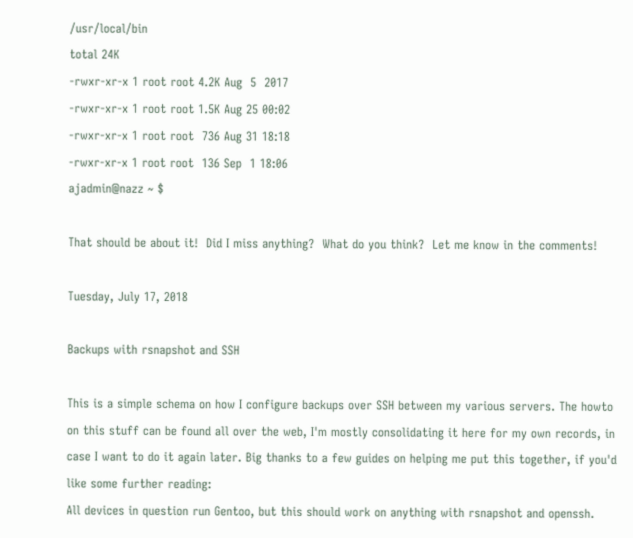/usr/local/bin
total 24K
-rwxr-xr-x 1 root root 4.2K Aug  5  2017
-rwxr-xr-x 1 root root 1.5K Aug 25 00:02
-rwxr-xr-x 1 root root  736 Aug 31 18:18
-rwxr-xr-x 1 root root  136 Sep  1 18:06
ajadmin@nazz ~ $

That should be about it!  Did I miss anything?  What do you think?  Let me know in the comments!

Tuesday, July 17, 2018

Backups with rsnapshot and SSH

This is a simple schema on how I configure backups over SSH between my various servers. The howto on this stuff can be found all over the web, I'm mostly consolidating it here for my own records, in case I want to do it again later. Big thanks to a few guides on helping me put this together, if you'd like some further reading:
All devices in question run Gentoo, but this should work on anything with rsnapshot and openssh.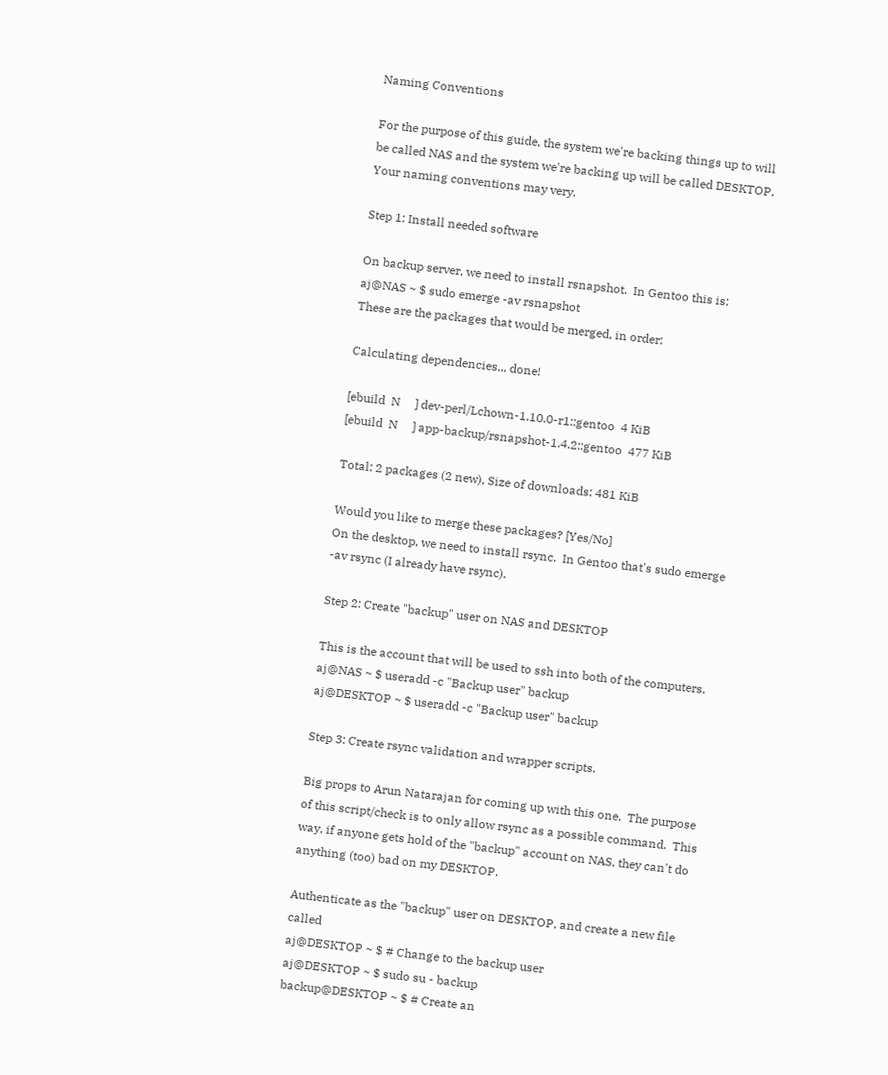Naming Conventions

For the purpose of this guide, the system we're backing things up to will be called NAS and the system we're backing up will be called DESKTOP.
Your naming conventions may very.

Step 1: Install needed software

On backup server, we need to install rsnapshot.  In Gentoo this is:
aj@NAS ~ $ sudo emerge -av rsnapshot
These are the packages that would be merged, in order:

Calculating dependencies... done!

[ebuild  N     ] dev-perl/Lchown-1.10.0-r1::gentoo  4 KiB
[ebuild  N     ] app-backup/rsnapshot-1.4.2::gentoo  477 KiB

Total: 2 packages (2 new), Size of downloads: 481 KiB

Would you like to merge these packages? [Yes/No]
On the desktop, we need to install rsync.  In Gentoo that's sudo emerge -av rsync (I already have rsync).

Step 2: Create "backup" user on NAS and DESKTOP

This is the account that will be used to ssh into both of the computers.
aj@NAS ~ $ useradd -c "Backup user" backup
aj@DESKTOP ~ $ useradd -c "Backup user" backup

Step 3: Create rsync validation and wrapper scripts.

Big props to Arun Natarajan for coming up with this one.  The purpose of this script/check is to only allow rsync as a possible command.  This way, if anyone gets hold of the "backup" account on NAS, they can't do anything (too) bad on my DESKTOP.

Authenticate as the "backup" user on DESKTOP, and create a new file called
aj@DESKTOP ~ $ # Change to the backup user
aj@DESKTOP ~ $ sudo su - backup
backup@DESKTOP ~ $ # Create an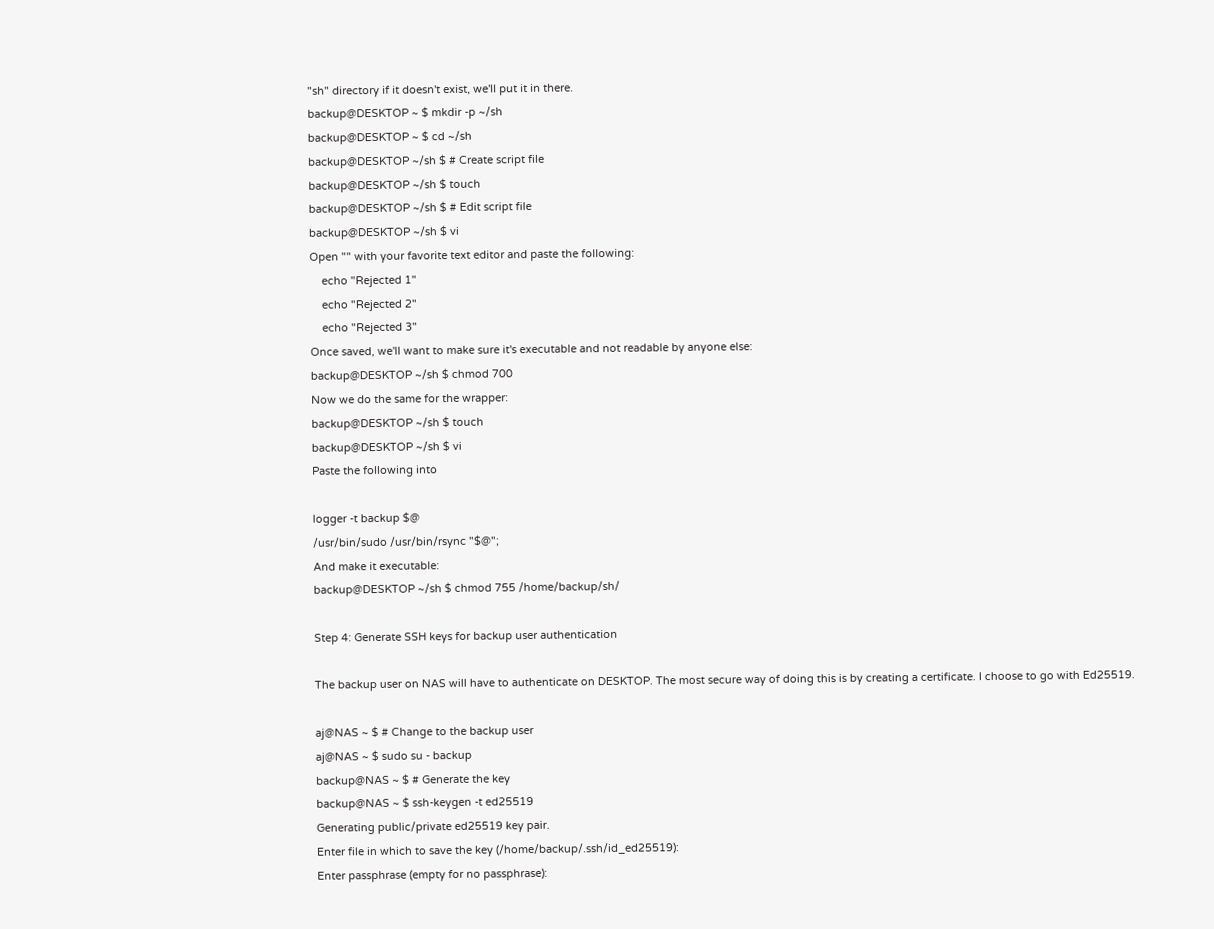"sh" directory if it doesn't exist, we'll put it in there.
backup@DESKTOP ~ $ mkdir -p ~/sh
backup@DESKTOP ~ $ cd ~/sh
backup@DESKTOP ~/sh $ # Create script file
backup@DESKTOP ~/sh $ touch
backup@DESKTOP ~/sh $ # Edit script file
backup@DESKTOP ~/sh $ vi
Open "" with your favorite text editor and paste the following:
    echo "Rejected 1"
    echo "Rejected 2"
    echo "Rejected 3"
Once saved, we'll want to make sure it's executable and not readable by anyone else:
backup@DESKTOP ~/sh $ chmod 700
Now we do the same for the wrapper:
backup@DESKTOP ~/sh $ touch
backup@DESKTOP ~/sh $ vi
Paste the following into

logger -t backup $@
/usr/bin/sudo /usr/bin/rsync "$@";
And make it executable:
backup@DESKTOP ~/sh $ chmod 755 /home/backup/sh/

Step 4: Generate SSH keys for backup user authentication

The backup user on NAS will have to authenticate on DESKTOP. The most secure way of doing this is by creating a certificate. I choose to go with Ed25519.

aj@NAS ~ $ # Change to the backup user
aj@NAS ~ $ sudo su - backup
backup@NAS ~ $ # Generate the key
backup@NAS ~ $ ssh-keygen -t ed25519
Generating public/private ed25519 key pair.
Enter file in which to save the key (/home/backup/.ssh/id_ed25519):
Enter passphrase (empty for no passphrase):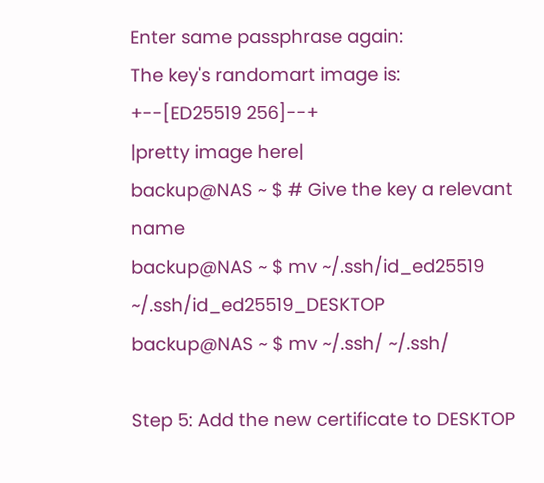Enter same passphrase again:
The key's randomart image is:
+--[ED25519 256]--+
|pretty image here|
backup@NAS ~ $ # Give the key a relevant name
backup@NAS ~ $ mv ~/.ssh/id_ed25519 ~/.ssh/id_ed25519_DESKTOP
backup@NAS ~ $ mv ~/.ssh/ ~/.ssh/

Step 5: Add the new certificate to DESKTOP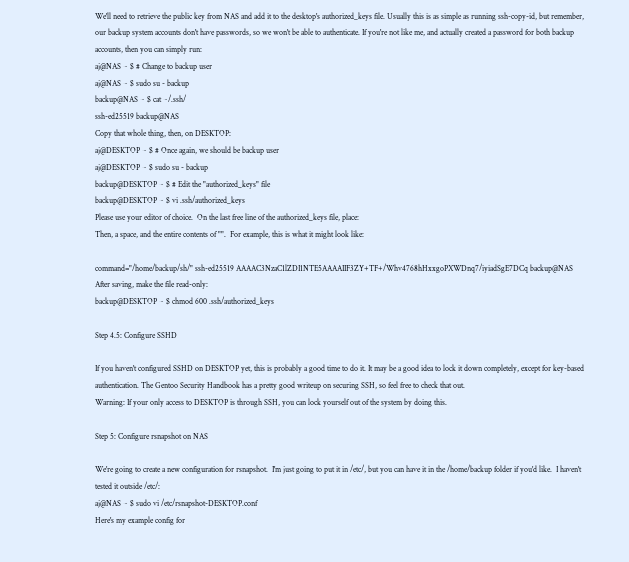We'll need to retrieve the public key from NAS and add it to the desktop's authorized_keys file. Usually this is as simple as running ssh-copy-id, but remember, our backup system accounts don't have passwords, so we won't be able to authenticate. If you're not like me, and actually created a password for both backup accounts, then you can simply run:
aj@NAS ~ $ # Change to backup user
aj@NAS ~ $ sudo su - backup
backup@NAS ~ $ cat ~/.ssh/
ssh-ed25519 backup@NAS
Copy that whole thing, then, on DESKTOP:
aj@DESKTOP ~ $ # Once again, we should be backup user
aj@DESKTOP ~ $ sudo su - backup
backup@DESKTOP ~ $ # Edit the "authorized_keys" file
backup@DESKTOP ~ $ vi .ssh/authorized_keys
Please use your editor of choice.  On the last free line of the authorized_keys file, place:
Then, a space, and the entire contents of "".  For example, this is what it might look like:

command="/home/backup/sh/" ssh-ed25519 AAAAC3NzaC1lZDI1NTE5AAAAIIF3ZY+TF+/Whv4768hHxxgoPXWDnq7/iyiadSgE7DCq backup@NAS
After saving, make the file read-only:
backup@DESKTOP ~ $ chmod 600 .ssh/authorized_keys

Step 4.5: Configure SSHD

If you haven't configured SSHD on DESKTOP yet, this is probably a good time to do it. It may be a good idea to lock it down completely, except for key-based authentication. The Gentoo Security Handbook has a pretty good writeup on securing SSH, so feel free to check that out.
Warning: If your only access to DESKTOP is through SSH, you can lock yourself out of the system by doing this.

Step 5: Configure rsnapshot on NAS

We're going to create a new configuration for rsnapshot.  I'm just going to put it in /etc/, but you can have it in the /home/backup folder if you'd like.  I haven't tested it outside /etc/:
aj@NAS ~ $ sudo vi /etc/rsnapshot-DESKTOP.conf
Here's my example config for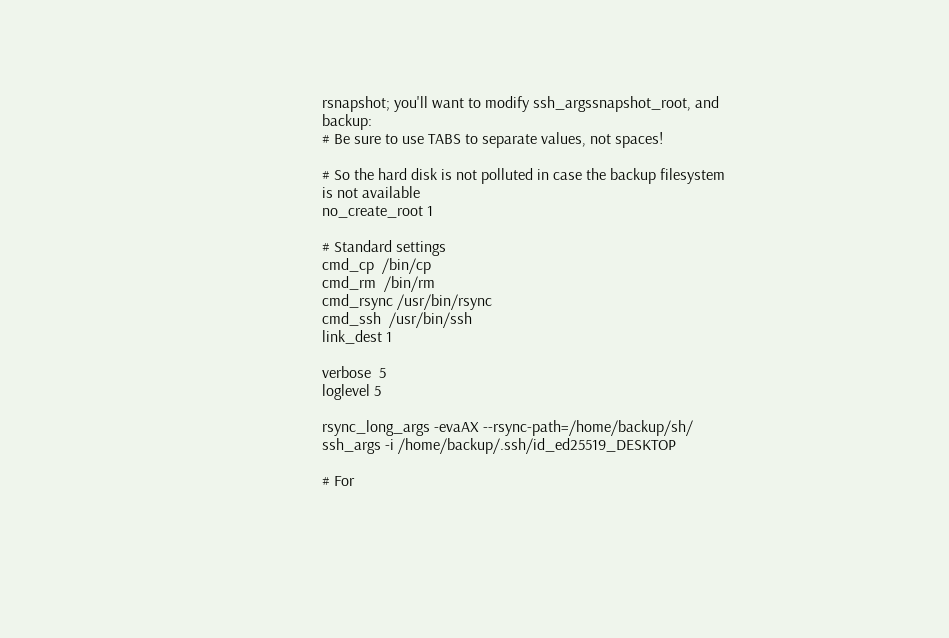rsnapshot; you'll want to modify ssh_argssnapshot_root, and backup:
# Be sure to use TABS to separate values, not spaces!

# So the hard disk is not polluted in case the backup filesystem is not available
no_create_root 1

# Standard settings
cmd_cp  /bin/cp
cmd_rm  /bin/rm
cmd_rsync /usr/bin/rsync
cmd_ssh  /usr/bin/ssh
link_dest 1

verbose  5
loglevel 5

rsync_long_args -evaAX --rsync-path=/home/backup/sh/
ssh_args -i /home/backup/.ssh/id_ed25519_DESKTOP

# For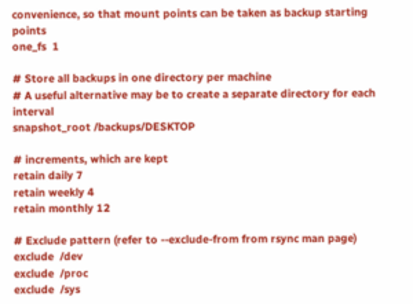convenience, so that mount points can be taken as backup starting points
one_fs  1

# Store all backups in one directory per machine
# A useful alternative may be to create a separate directory for each interval
snapshot_root /backups/DESKTOP

# increments, which are kept
retain daily 7
retain weekly 4
retain monthly 12

# Exclude pattern (refer to --exclude-from from rsync man page)
exclude  /dev
exclude  /proc
exclude  /sys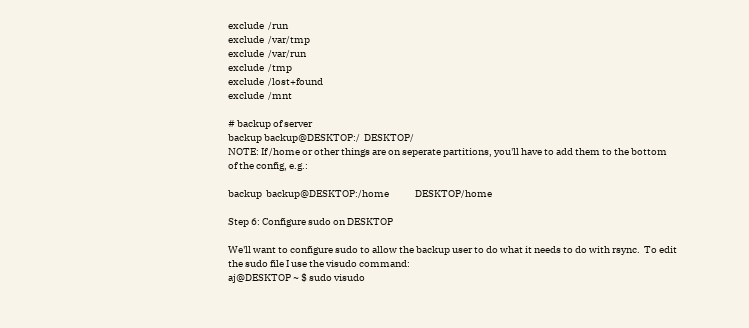exclude  /run
exclude  /var/tmp
exclude  /var/run
exclude  /tmp
exclude  /lost+found
exclude  /mnt

# backup of server
backup backup@DESKTOP:/  DESKTOP/
NOTE: If /home or other things are on seperate partitions, you'll have to add them to the bottom of the config, e.g.:

backup  backup@DESKTOP:/home             DESKTOP/home

Step 6: Configure sudo on DESKTOP

We'll want to configure sudo to allow the backup user to do what it needs to do with rsync.  To edit the sudo file I use the visudo command:
aj@DESKTOP ~ $ sudo visudo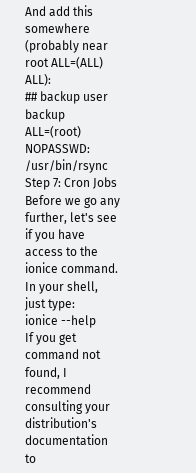And add this somewhere (probably near root ALL=(ALL) ALL):
## backup user
backup    ALL=(root) NOPASSWD: /usr/bin/rsync
Step 7: Cron Jobs
Before we go any further, let's see if you have access to the ionice command.  In your shell, just type:
ionice --help
If you get command not found, I recommend consulting your distribution's documentation to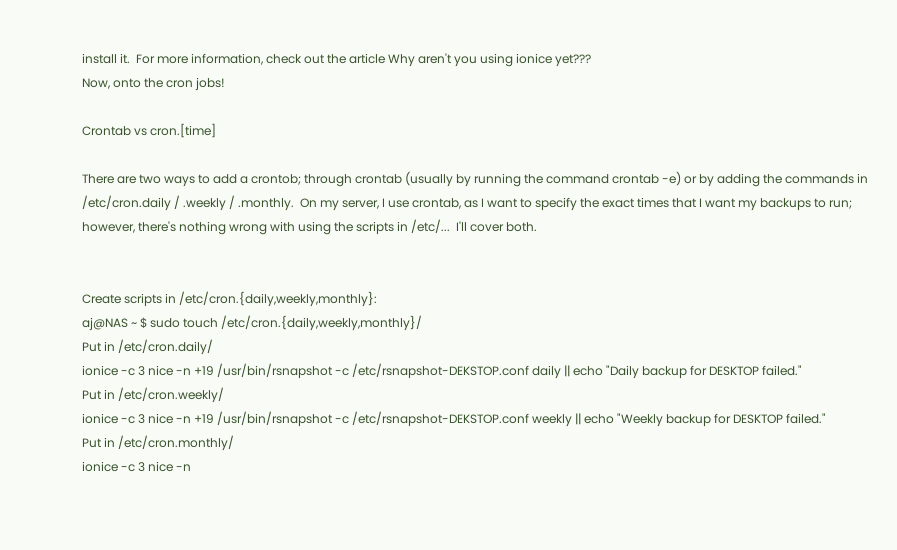install it.  For more information, check out the article Why aren't you using ionice yet???
Now, onto the cron jobs!

Crontab vs cron.[time]

There are two ways to add a crontob; through crontab (usually by running the command crontab -e) or by adding the commands in /etc/cron.daily / .weekly / .monthly.  On my server, I use crontab, as I want to specify the exact times that I want my backups to run; however, there's nothing wrong with using the scripts in /etc/...  I'll cover both.


Create scripts in /etc/cron.{daily,weekly,monthly}:
aj@NAS ~ $ sudo touch /etc/cron.{daily,weekly,monthly}/
Put in /etc/cron.daily/
ionice -c 3 nice -n +19 /usr/bin/rsnapshot -c /etc/rsnapshot-DEKSTOP.conf daily || echo "Daily backup for DESKTOP failed."
Put in /etc/cron.weekly/
ionice -c 3 nice -n +19 /usr/bin/rsnapshot -c /etc/rsnapshot-DEKSTOP.conf weekly || echo "Weekly backup for DESKTOP failed."
Put in /etc/cron.monthly/
ionice -c 3 nice -n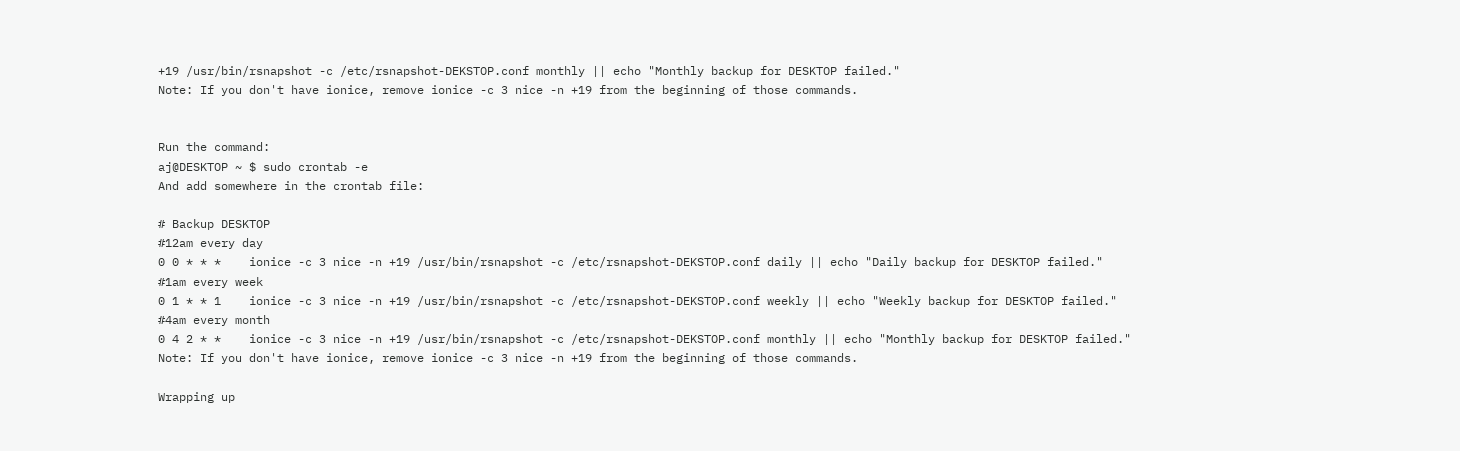+19 /usr/bin/rsnapshot -c /etc/rsnapshot-DEKSTOP.conf monthly || echo "Monthly backup for DESKTOP failed."
Note: If you don't have ionice, remove ionice -c 3 nice -n +19 from the beginning of those commands.


Run the command:
aj@DESKTOP ~ $ sudo crontab -e
And add somewhere in the crontab file:

# Backup DESKTOP
#12am every day
0 0 * * *    ionice -c 3 nice -n +19 /usr/bin/rsnapshot -c /etc/rsnapshot-DEKSTOP.conf daily || echo "Daily backup for DESKTOP failed."
#1am every week
0 1 * * 1    ionice -c 3 nice -n +19 /usr/bin/rsnapshot -c /etc/rsnapshot-DEKSTOP.conf weekly || echo "Weekly backup for DESKTOP failed."
#4am every month
0 4 2 * *    ionice -c 3 nice -n +19 /usr/bin/rsnapshot -c /etc/rsnapshot-DEKSTOP.conf monthly || echo "Monthly backup for DESKTOP failed."
Note: If you don't have ionice, remove ionice -c 3 nice -n +19 from the beginning of those commands.

Wrapping up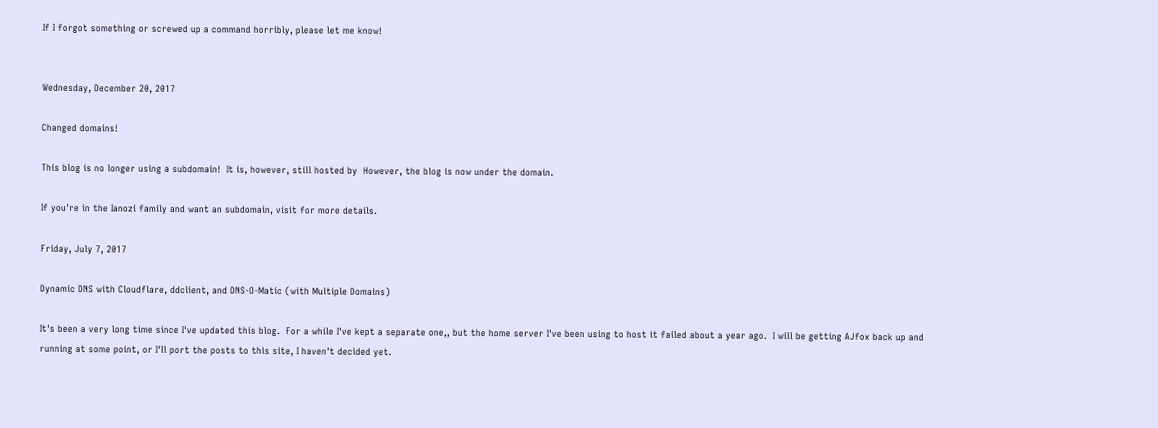If I forgot something or screwed up a command horribly, please let me know!


Wednesday, December 20, 2017

Changed domains!

This blog is no longer using a subdomain!  It is, however, still hosted by  However, the blog is now under the domain.

If you're in the Ianozi family and want an subdomain, visit for more details.

Friday, July 7, 2017

Dynamic DNS with Cloudflare, ddclient, and DNS-O-Matic (with Multiple Domains)

It's been a very long time since I've updated this blog.  For a while I've kept a separate one,, but the home server I've been using to host it failed about a year ago.  I will be getting AJfox back up and running at some point, or I'll port the posts to this site, I haven't decided yet.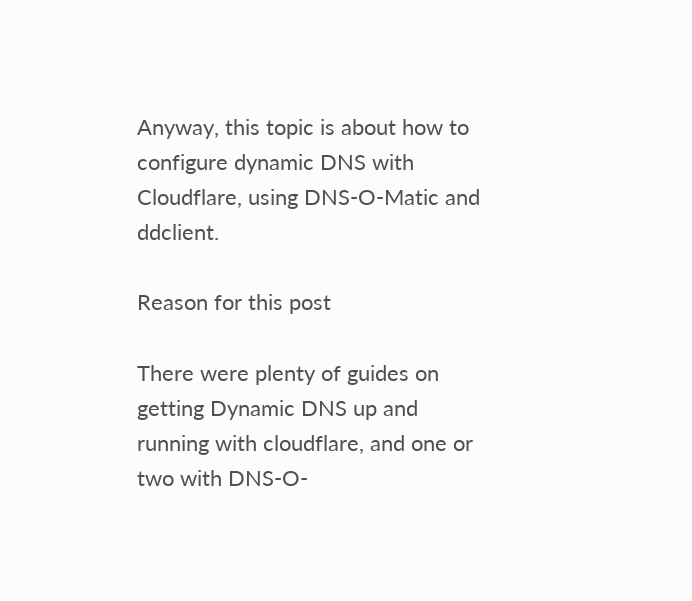Anyway, this topic is about how to configure dynamic DNS with Cloudflare, using DNS-O-Matic and ddclient.

Reason for this post

There were plenty of guides on getting Dynamic DNS up and running with cloudflare, and one or two with DNS-O-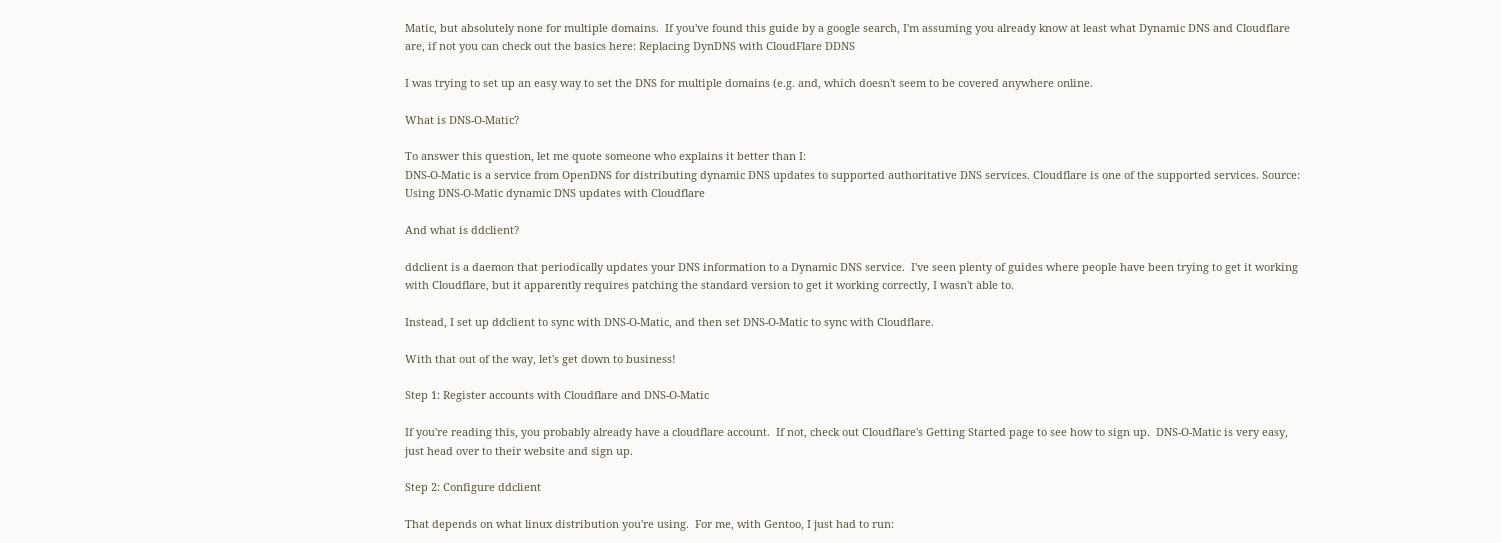Matic, but absolutely none for multiple domains.  If you've found this guide by a google search, I'm assuming you already know at least what Dynamic DNS and Cloudflare are, if not you can check out the basics here: Replacing DynDNS with CloudFlare DDNS

I was trying to set up an easy way to set the DNS for multiple domains (e.g. and, which doesn't seem to be covered anywhere online.

What is DNS-O-Matic?

To answer this question, let me quote someone who explains it better than I:
DNS-O-Matic is a service from OpenDNS for distributing dynamic DNS updates to supported authoritative DNS services. Cloudflare is one of the supported services. Source: Using DNS-O-Matic dynamic DNS updates with Cloudflare

And what is ddclient?

ddclient is a daemon that periodically updates your DNS information to a Dynamic DNS service.  I've seen plenty of guides where people have been trying to get it working with Cloudflare, but it apparently requires patching the standard version to get it working correctly, I wasn't able to.

Instead, I set up ddclient to sync with DNS-O-Matic, and then set DNS-O-Matic to sync with Cloudflare.

With that out of the way, let's get down to business!

Step 1: Register accounts with Cloudflare and DNS-O-Matic

If you're reading this, you probably already have a cloudflare account.  If not, check out Cloudflare's Getting Started page to see how to sign up.  DNS-O-Matic is very easy, just head over to their website and sign up.

Step 2: Configure ddclient

That depends on what linux distribution you're using.  For me, with Gentoo, I just had to run: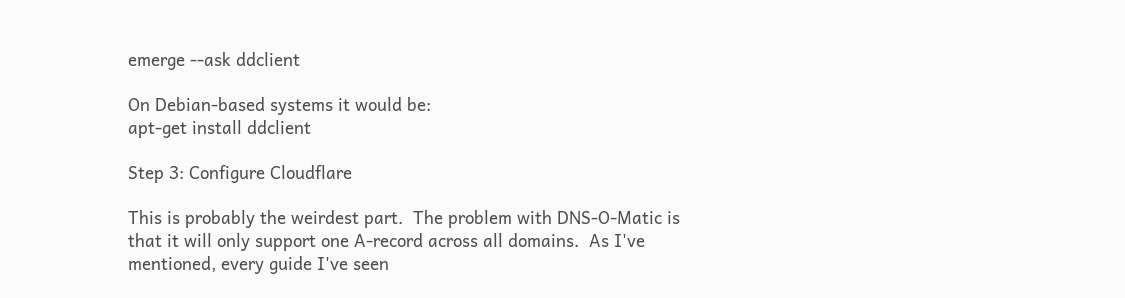emerge --ask ddclient

On Debian-based systems it would be:
apt-get install ddclient

Step 3: Configure Cloudflare

This is probably the weirdest part.  The problem with DNS-O-Matic is that it will only support one A-record across all domains.  As I've mentioned, every guide I've seen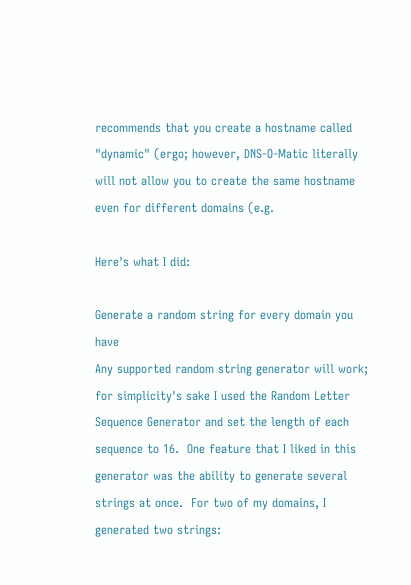recommends that you create a hostname called "dynamic" (ergo; however, DNS-O-Matic literally will not allow you to create the same hostname even for different domains (e.g.

Here's what I did:

Generate a random string for every domain you have
Any supported random string generator will work; for simplicity's sake I used the Random Letter Sequence Generator and set the length of each sequence to 16.  One feature that I liked in this generator was the ability to generate several strings at once.  For two of my domains, I generated two strings: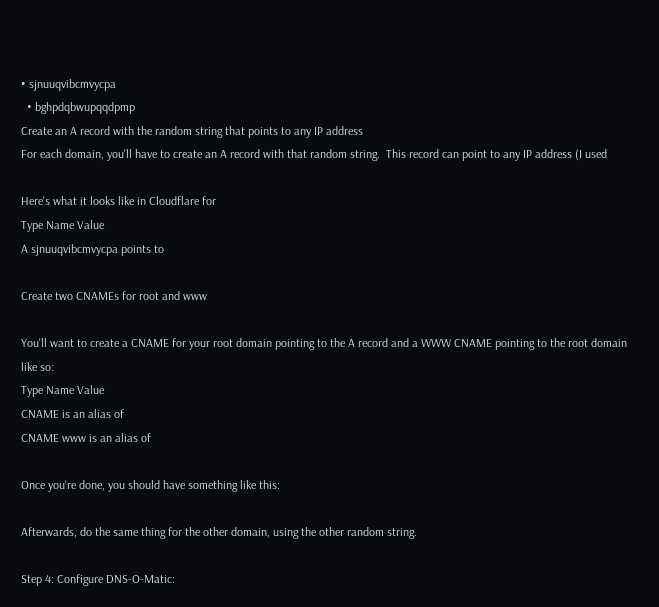• sjnuuqvibcmvycpa
  • bghpdqbwupqqdpmp
Create an A record with the random string that points to any IP address
For each domain, you'll have to create an A record with that random string.  This record can point to any IP address (I used

Here's what it looks like in Cloudflare for
Type Name Value
A sjnuuqvibcmvycpa points to

Create two CNAMEs for root and www

You'll want to create a CNAME for your root domain pointing to the A record and a WWW CNAME pointing to the root domain like so:
Type Name Value
CNAME is an alias of
CNAME www is an alias of

Once you're done, you should have something like this:

Afterwards, do the same thing for the other domain, using the other random string.

Step 4: Configure DNS-O-Matic: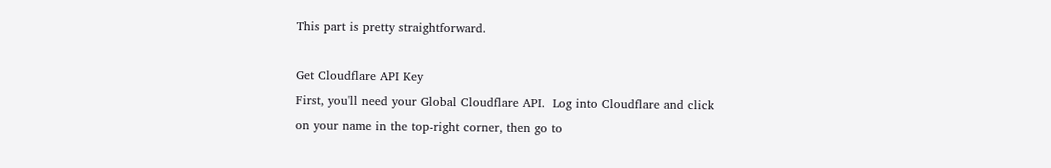This part is pretty straightforward.

Get Cloudflare API Key
First, you'll need your Global Cloudflare API.  Log into Cloudflare and click on your name in the top-right corner, then go to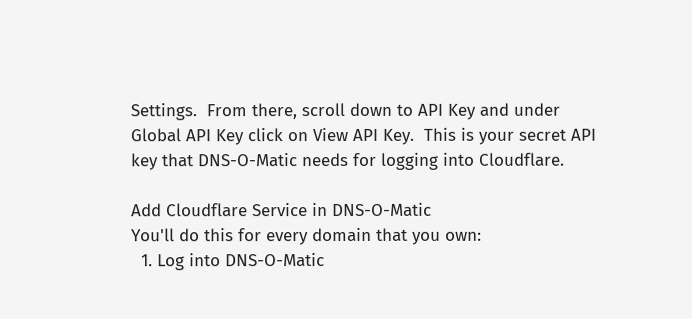Settings.  From there, scroll down to API Key and under Global API Key click on View API Key.  This is your secret API key that DNS-O-Matic needs for logging into Cloudflare.

Add Cloudflare Service in DNS-O-Matic
You'll do this for every domain that you own:
  1. Log into DNS-O-Matic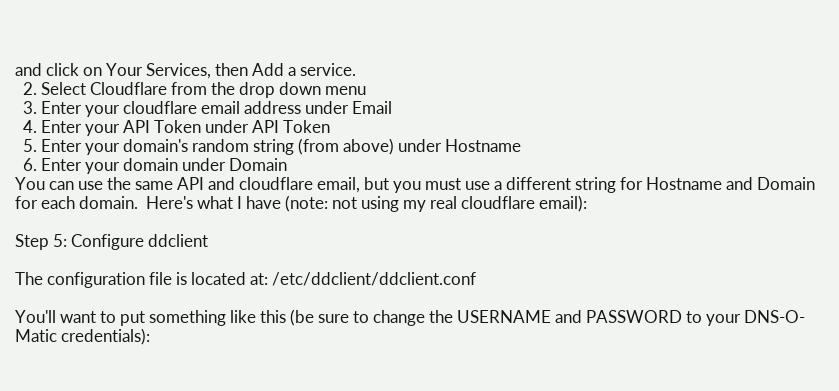and click on Your Services, then Add a service.
  2. Select Cloudflare from the drop down menu
  3. Enter your cloudflare email address under Email
  4. Enter your API Token under API Token
  5. Enter your domain's random string (from above) under Hostname
  6. Enter your domain under Domain
You can use the same API and cloudflare email, but you must use a different string for Hostname and Domain for each domain.  Here's what I have (note: not using my real cloudflare email):

Step 5: Configure ddclient

The configuration file is located at: /etc/ddclient/ddclient.conf

You'll want to put something like this (be sure to change the USERNAME and PASSWORD to your DNS-O-Matic credentials):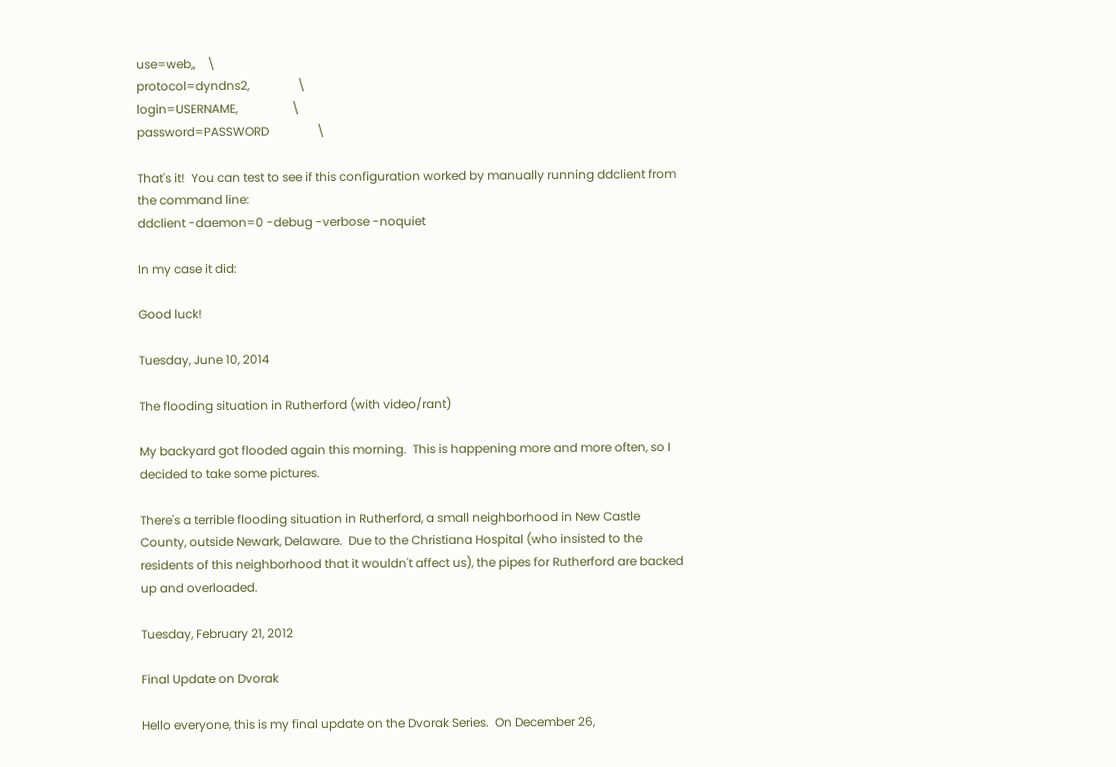use=web,,    \
protocol=dyndns2,                \
login=USERNAME,                  \
password=PASSWORD                \

That's it!  You can test to see if this configuration worked by manually running ddclient from the command line:
ddclient -daemon=0 -debug -verbose -noquiet

In my case it did:

Good luck!

Tuesday, June 10, 2014

The flooding situation in Rutherford (with video/rant)

My backyard got flooded again this morning.  This is happening more and more often, so I decided to take some pictures.

There's a terrible flooding situation in Rutherford, a small neighborhood in New Castle County, outside Newark, Delaware.  Due to the Christiana Hospital (who insisted to the residents of this neighborhood that it wouldn't affect us), the pipes for Rutherford are backed up and overloaded.

Tuesday, February 21, 2012

Final Update on Dvorak

Hello everyone, this is my final update on the Dvorak Series.  On December 26,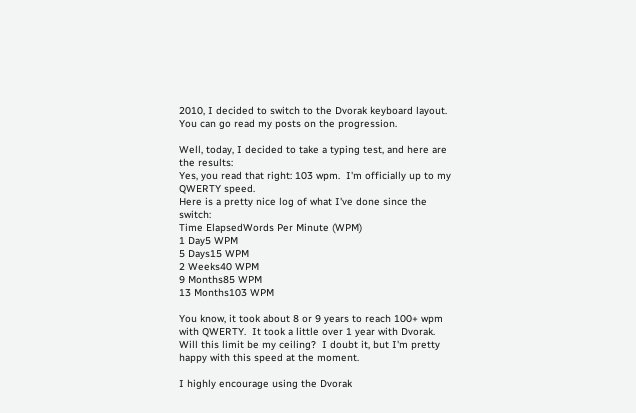2010, I decided to switch to the Dvorak keyboard layout.  You can go read my posts on the progression.

Well, today, I decided to take a typing test, and here are the results:
Yes, you read that right: 103 wpm.  I'm officially up to my QWERTY speed.
Here is a pretty nice log of what I've done since the switch:
Time ElapsedWords Per Minute (WPM)
1 Day5 WPM
5 Days15 WPM
2 Weeks40 WPM
9 Months85 WPM
13 Months103 WPM

You know, it took about 8 or 9 years to reach 100+ wpm with QWERTY.  It took a little over 1 year with Dvorak.  Will this limit be my ceiling?  I doubt it, but I'm pretty happy with this speed at the moment.

I highly encourage using the Dvorak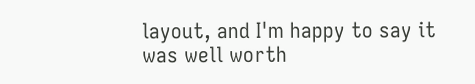layout, and I'm happy to say it was well worth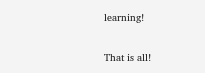learning!

That is all!